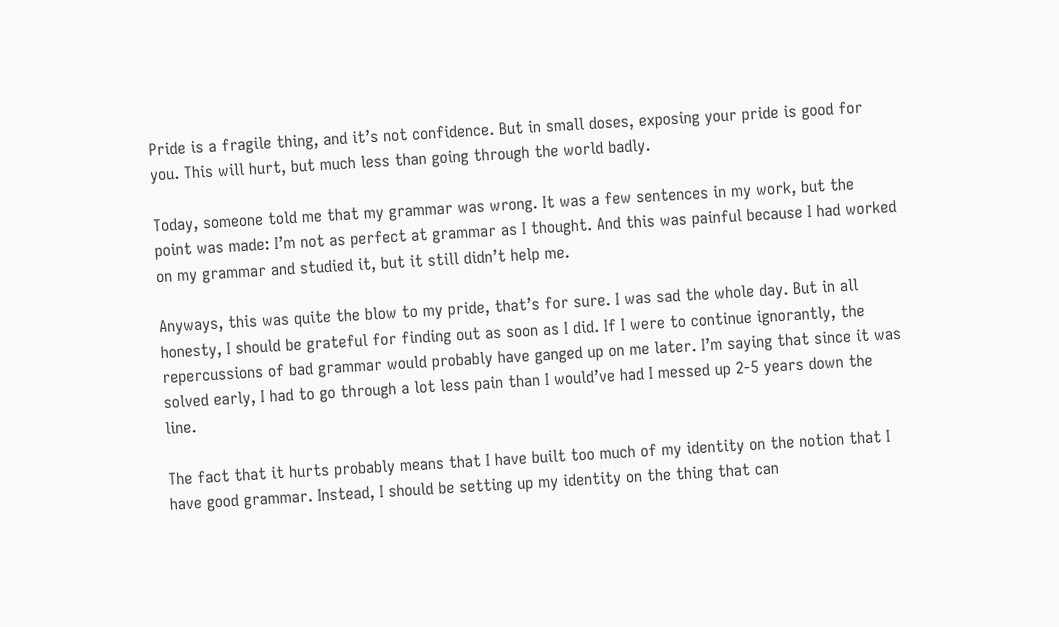Pride is a fragile thing, and it’s not confidence. But in small doses, exposing your pride is good for you. This will hurt, but much less than going through the world badly.

Today, someone told me that my grammar was wrong. It was a few sentences in my work, but the point was made: I’m not as perfect at grammar as I thought. And this was painful because I had worked on my grammar and studied it, but it still didn’t help me.

Anyways, this was quite the blow to my pride, that’s for sure. I was sad the whole day. But in all honesty, I should be grateful for finding out as soon as I did. If I were to continue ignorantly, the repercussions of bad grammar would probably have ganged up on me later. I’m saying that since it was solved early, I had to go through a lot less pain than I would’ve had I messed up 2-5 years down the line.

The fact that it hurts probably means that I have built too much of my identity on the notion that I have good grammar. Instead, I should be setting up my identity on the thing that can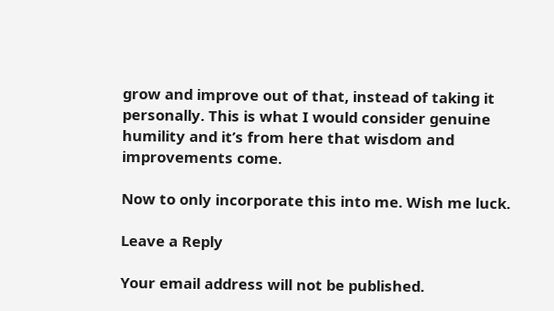grow and improve out of that, instead of taking it personally. This is what I would consider genuine humility and it’s from here that wisdom and improvements come.

Now to only incorporate this into me. Wish me luck.

Leave a Reply

Your email address will not be published.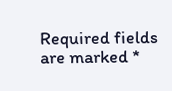Required fields are marked *